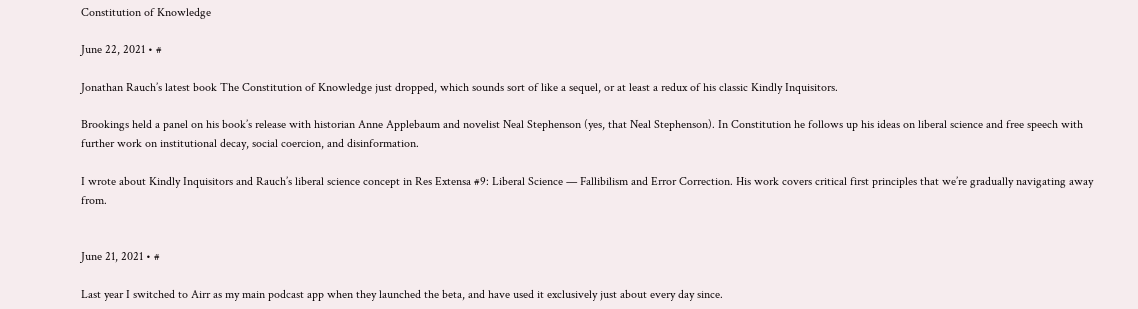Constitution of Knowledge

June 22, 2021 • #

Jonathan Rauch’s latest book The Constitution of Knowledge just dropped, which sounds sort of like a sequel, or at least a redux of his classic Kindly Inquisitors.

Brookings held a panel on his book’s release with historian Anne Applebaum and novelist Neal Stephenson (yes, that Neal Stephenson). In Constitution he follows up his ideas on liberal science and free speech with further work on institutional decay, social coercion, and disinformation.

I wrote about Kindly Inquisitors and Rauch’s liberal science concept in Res Extensa #9: Liberal Science — Fallibilism and Error Correction. His work covers critical first principles that we’re gradually navigating away from.


June 21, 2021 • #

Last year I switched to Airr as my main podcast app when they launched the beta, and have used it exclusively just about every day since.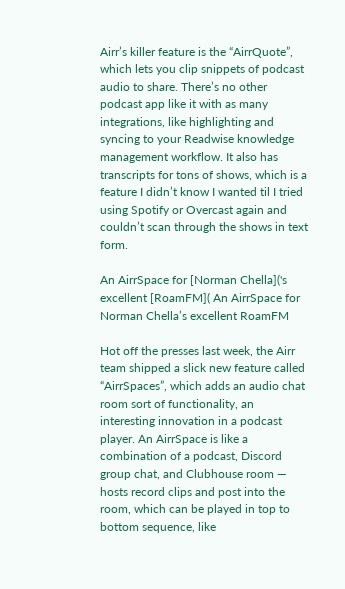Airr’s killer feature is the “AirrQuote”, which lets you clip snippets of podcast audio to share. There’s no other podcast app like it with as many integrations, like highlighting and syncing to your Readwise knowledge management workflow. It also has transcripts for tons of shows, which is a feature I didn’t know I wanted til I tried using Spotify or Overcast again and couldn’t scan through the shows in text form.

An AirrSpace for [Norman Chella]('s excellent [RoamFM]( An AirrSpace for Norman Chella’s excellent RoamFM

Hot off the presses last week, the Airr team shipped a slick new feature called “AirrSpaces”, which adds an audio chat room sort of functionality, an interesting innovation in a podcast player. An AirrSpace is like a combination of a podcast, Discord group chat, and Clubhouse room — hosts record clips and post into the room, which can be played in top to bottom sequence, like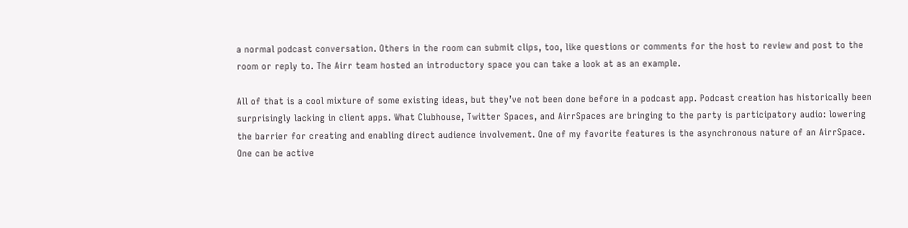a normal podcast conversation. Others in the room can submit clips, too, like questions or comments for the host to review and post to the room or reply to. The Airr team hosted an introductory space you can take a look at as an example.

All of that is a cool mixture of some existing ideas, but they’ve not been done before in a podcast app. Podcast creation has historically been surprisingly lacking in client apps. What Clubhouse, Twitter Spaces, and AirrSpaces are bringing to the party is participatory audio: lowering the barrier for creating and enabling direct audience involvement. One of my favorite features is the asynchronous nature of an AirrSpace. One can be active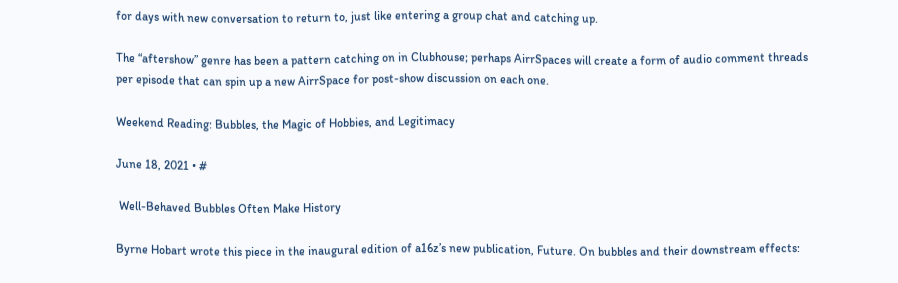for days with new conversation to return to, just like entering a group chat and catching up.

The “aftershow” genre has been a pattern catching on in Clubhouse; perhaps AirrSpaces will create a form of audio comment threads per episode that can spin up a new AirrSpace for post-show discussion on each one.

Weekend Reading: Bubbles, the Magic of Hobbies, and Legitimacy

June 18, 2021 • #

 Well-Behaved Bubbles Often Make History

Byrne Hobart wrote this piece in the inaugural edition of a16z’s new publication, Future. On bubbles and their downstream effects: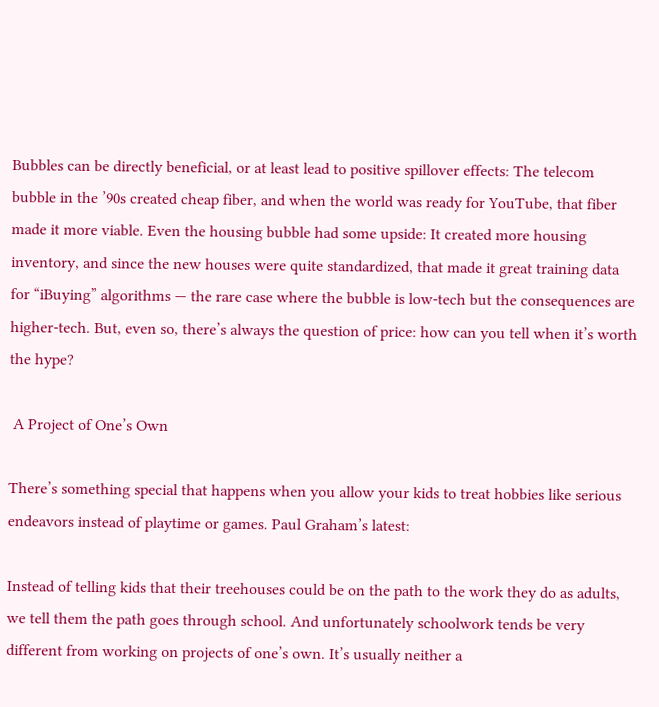Bubbles can be directly beneficial, or at least lead to positive spillover effects: The telecom bubble in the ’90s created cheap fiber, and when the world was ready for YouTube, that fiber made it more viable. Even the housing bubble had some upside: It created more housing inventory, and since the new houses were quite standardized, that made it great training data for “iBuying” algorithms — the rare case where the bubble is low-tech but the consequences are higher-tech. But, even so, there’s always the question of price: how can you tell when it’s worth the hype?

 A Project of One’s Own

There’s something special that happens when you allow your kids to treat hobbies like serious endeavors instead of playtime or games. Paul Graham’s latest:

Instead of telling kids that their treehouses could be on the path to the work they do as adults, we tell them the path goes through school. And unfortunately schoolwork tends be very different from working on projects of one’s own. It’s usually neither a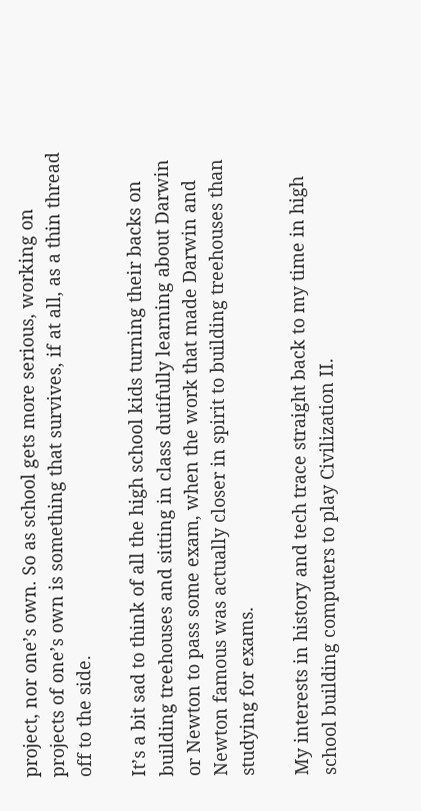project, nor one’s own. So as school gets more serious, working on projects of one’s own is something that survives, if at all, as a thin thread off to the side.

It’s a bit sad to think of all the high school kids turning their backs on building treehouses and sitting in class dutifully learning about Darwin or Newton to pass some exam, when the work that made Darwin and Newton famous was actually closer in spirit to building treehouses than studying for exams.

My interests in history and tech trace straight back to my time in high school building computers to play Civilization II.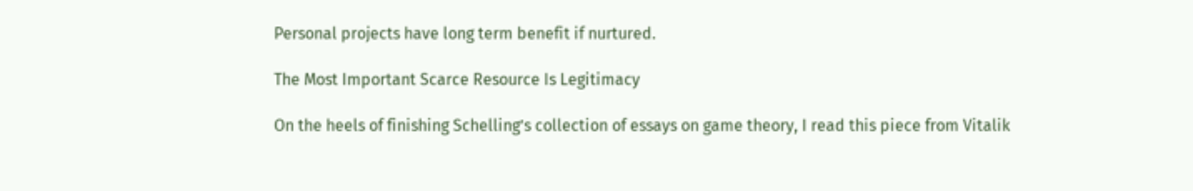Personal projects have long term benefit if nurtured.

The Most Important Scarce Resource Is Legitimacy

On the heels of finishing Schelling’s collection of essays on game theory, I read this piece from Vitalik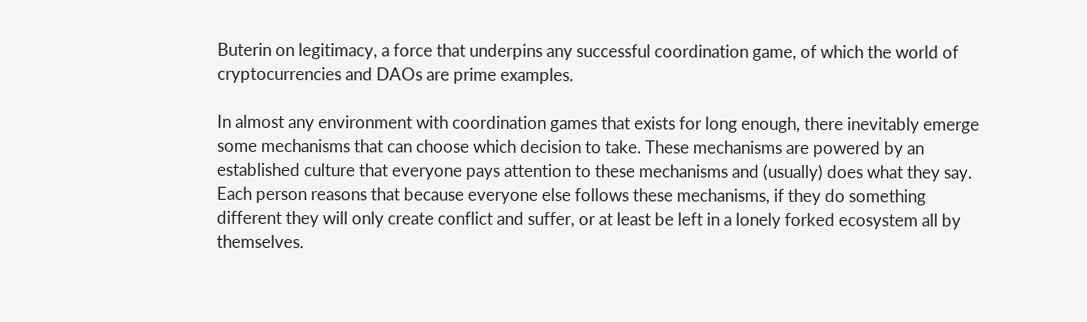Buterin on legitimacy, a force that underpins any successful coordination game, of which the world of cryptocurrencies and DAOs are prime examples.

In almost any environment with coordination games that exists for long enough, there inevitably emerge some mechanisms that can choose which decision to take. These mechanisms are powered by an established culture that everyone pays attention to these mechanisms and (usually) does what they say. Each person reasons that because everyone else follows these mechanisms, if they do something different they will only create conflict and suffer, or at least be left in a lonely forked ecosystem all by themselves.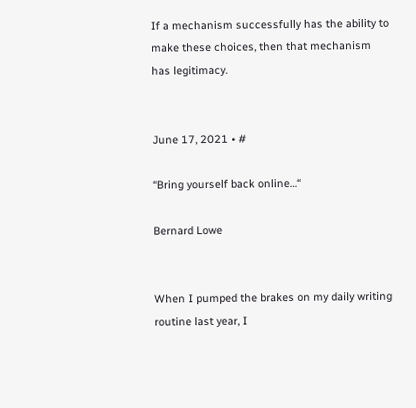If a mechanism successfully has the ability to make these choices, then that mechanism has legitimacy.


June 17, 2021 • #

“Bring yourself back online…“

Bernard Lowe


When I pumped the brakes on my daily writing routine last year, I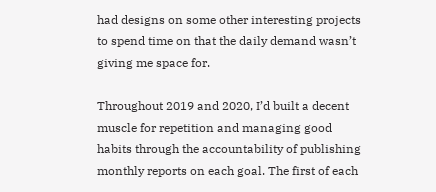had designs on some other interesting projects to spend time on that the daily demand wasn’t giving me space for.

Throughout 2019 and 2020, I’d built a decent muscle for repetition and managing good habits through the accountability of publishing monthly reports on each goal. The first of each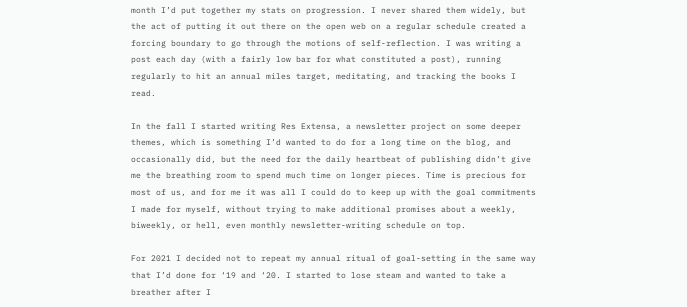month I’d put together my stats on progression. I never shared them widely, but the act of putting it out there on the open web on a regular schedule created a forcing boundary to go through the motions of self-reflection. I was writing a post each day (with a fairly low bar for what constituted a post), running regularly to hit an annual miles target, meditating, and tracking the books I read.

In the fall I started writing Res Extensa, a newsletter project on some deeper themes, which is something I’d wanted to do for a long time on the blog, and occasionally did, but the need for the daily heartbeat of publishing didn’t give me the breathing room to spend much time on longer pieces. Time is precious for most of us, and for me it was all I could do to keep up with the goal commitments I made for myself, without trying to make additional promises about a weekly, biweekly, or hell, even monthly newsletter-writing schedule on top.

For 2021 I decided not to repeat my annual ritual of goal-setting in the same way that I’d done for ‘19 and ‘20. I started to lose steam and wanted to take a breather after I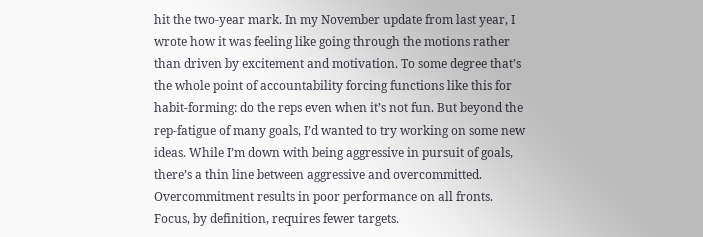hit the two-year mark. In my November update from last year, I wrote how it was feeling like going through the motions rather than driven by excitement and motivation. To some degree that’s the whole point of accountability forcing functions like this for habit-forming: do the reps even when it’s not fun. But beyond the rep-fatigue of many goals, I’d wanted to try working on some new ideas. While I’m down with being aggressive in pursuit of goals, there’s a thin line between aggressive and overcommitted. Overcommitment results in poor performance on all fronts. Focus, by definition, requires fewer targets.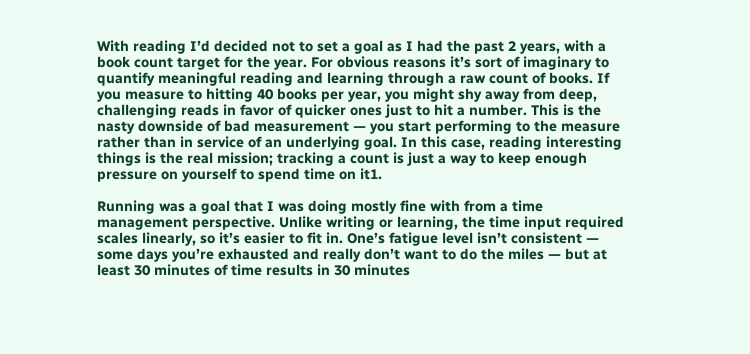With reading I’d decided not to set a goal as I had the past 2 years, with a book count target for the year. For obvious reasons it’s sort of imaginary to quantify meaningful reading and learning through a raw count of books. If you measure to hitting 40 books per year, you might shy away from deep, challenging reads in favor of quicker ones just to hit a number. This is the nasty downside of bad measurement — you start performing to the measure rather than in service of an underlying goal. In this case, reading interesting things is the real mission; tracking a count is just a way to keep enough pressure on yourself to spend time on it1.

Running was a goal that I was doing mostly fine with from a time management perspective. Unlike writing or learning, the time input required scales linearly, so it’s easier to fit in. One’s fatigue level isn’t consistent — some days you’re exhausted and really don’t want to do the miles — but at least 30 minutes of time results in 30 minutes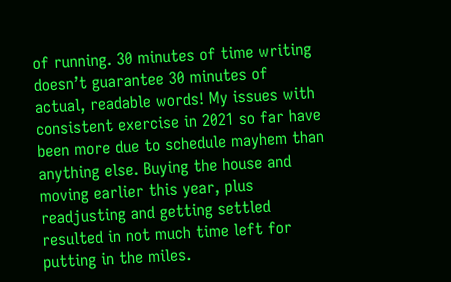of running. 30 minutes of time writing doesn’t guarantee 30 minutes of actual, readable words! My issues with consistent exercise in 2021 so far have been more due to schedule mayhem than anything else. Buying the house and moving earlier this year, plus readjusting and getting settled resulted in not much time left for putting in the miles.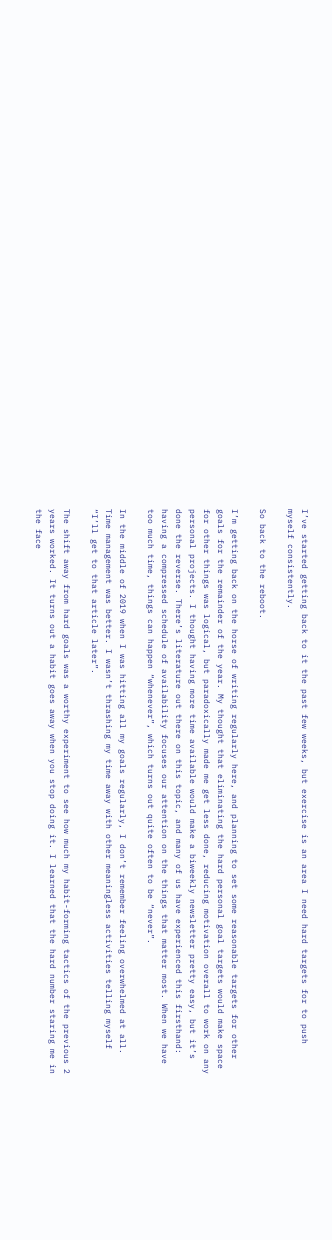I’ve started getting back to it the past few weeks, but exercise is an area I need hard targets for to push myself consistently.

So back to the reboot.

I’m getting back on the horse of writing regularly here, and planning to set some reasonable targets for other goals for the remainder of the year. My thought that eliminating the hard personal goal targets would make space for other things was logical, but paradoxically made me get less done, reducing motivation overall to work on any personal projects. I thought having more time available would make a biweekly newsletter pretty easy, but it’s done the reverse. There’s literature out there on this topic, and many of us have experienced this firsthand: having a compressed schedule of availability focuses our attention on the things that matter most. When we have too much time, things can happen “whenever”, which turns out quite often to be “never”.

In the middle of 2019 when I was hitting all my goals regularly, I don’t remember feeling overwhelmed at all. Time management was better. I wasn’t thrashing my time away with other meaningless activities telling myself “I’ll get to that article later”.

The shift away from hard goals was a worthy experiment to see how much my habit-forming tactics of the previous 2 years worked. It turns out a habit goes away when you stop doing it. I learned that the hard number staring me in the face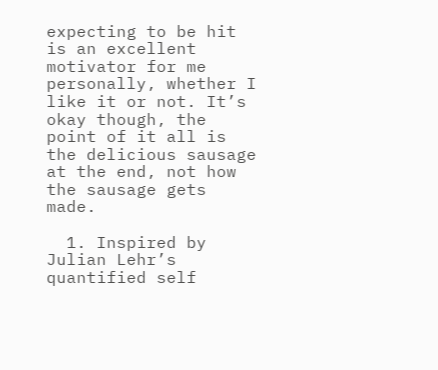expecting to be hit is an excellent motivator for me personally, whether I like it or not. It’s okay though, the point of it all is the delicious sausage at the end, not how the sausage gets made.

  1. Inspired by Julian Lehr’s quantified self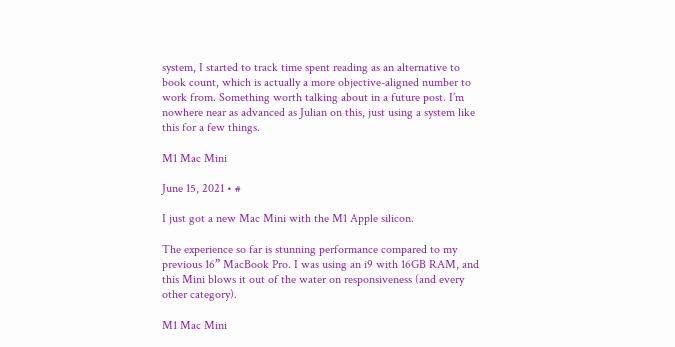system, I started to track time spent reading as an alternative to book count, which is actually a more objective-aligned number to work from. Something worth talking about in a future post. I’m nowhere near as advanced as Julian on this, just using a system like this for a few things.

M1 Mac Mini

June 15, 2021 • #

I just got a new Mac Mini with the M1 Apple silicon.

The experience so far is stunning performance compared to my previous 16” MacBook Pro. I was using an i9 with 16GB RAM, and this Mini blows it out of the water on responsiveness (and every other category).

M1 Mac Mini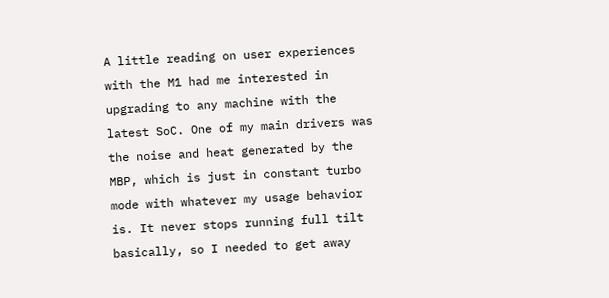A little reading on user experiences with the M1 had me interested in upgrading to any machine with the latest SoC. One of my main drivers was the noise and heat generated by the MBP, which is just in constant turbo mode with whatever my usage behavior is. It never stops running full tilt basically, so I needed to get away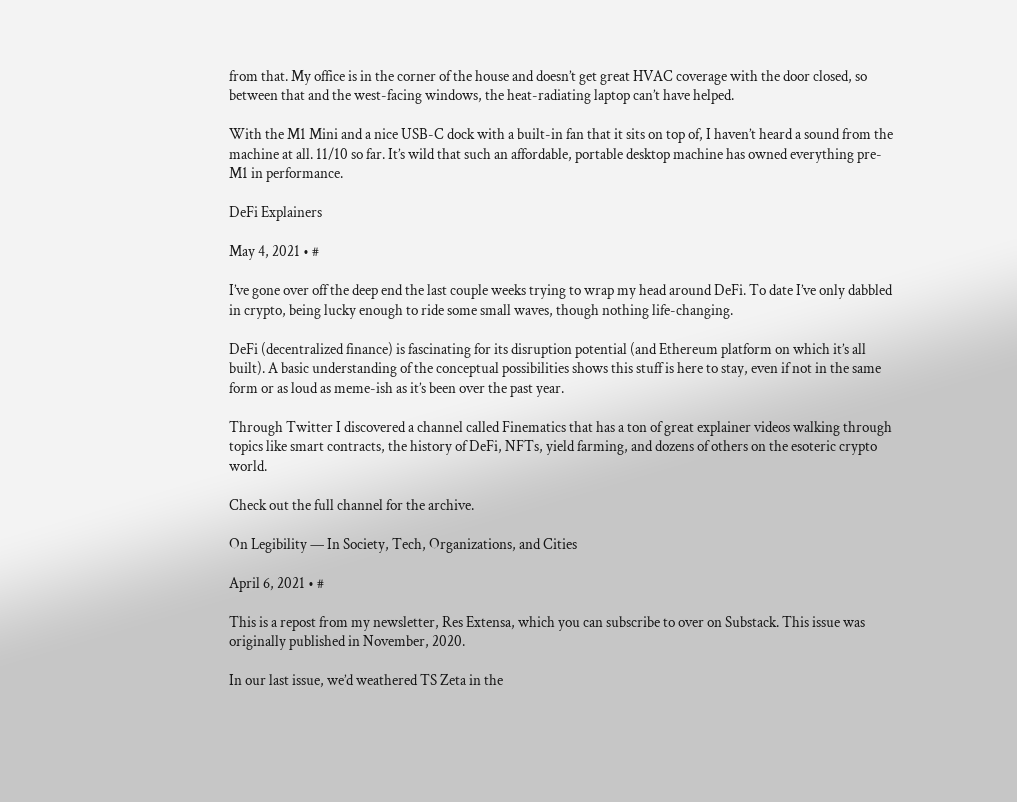from that. My office is in the corner of the house and doesn’t get great HVAC coverage with the door closed, so between that and the west-facing windows, the heat-radiating laptop can’t have helped.

With the M1 Mini and a nice USB-C dock with a built-in fan that it sits on top of, I haven’t heard a sound from the machine at all. 11/10 so far. It’s wild that such an affordable, portable desktop machine has owned everything pre-M1 in performance.

DeFi Explainers

May 4, 2021 • #

I’ve gone over off the deep end the last couple weeks trying to wrap my head around DeFi. To date I’ve only dabbled in crypto, being lucky enough to ride some small waves, though nothing life-changing.

DeFi (decentralized finance) is fascinating for its disruption potential (and Ethereum platform on which it’s all built). A basic understanding of the conceptual possibilities shows this stuff is here to stay, even if not in the same form or as loud as meme-ish as it’s been over the past year.

Through Twitter I discovered a channel called Finematics that has a ton of great explainer videos walking through topics like smart contracts, the history of DeFi, NFTs, yield farming, and dozens of others on the esoteric crypto world.

Check out the full channel for the archive.

On Legibility — In Society, Tech, Organizations, and Cities

April 6, 2021 • #

This is a repost from my newsletter, Res Extensa, which you can subscribe to over on Substack. This issue was originally published in November, 2020.

In our last issue, we’d weathered TS Zeta in the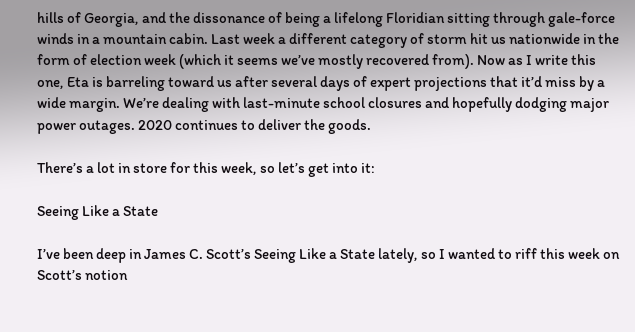hills of Georgia, and the dissonance of being a lifelong Floridian sitting through gale-force winds in a mountain cabin. Last week a different category of storm hit us nationwide in the form of election week (which it seems we’ve mostly recovered from). Now as I write this one, Eta is barreling toward us after several days of expert projections that it’d miss by a wide margin. We’re dealing with last-minute school closures and hopefully dodging major power outages. 2020 continues to deliver the goods.

There’s a lot in store for this week, so let’s get into it:

Seeing Like a State

I’ve been deep in James C. Scott’s Seeing Like a State lately, so I wanted to riff this week on Scott’s notion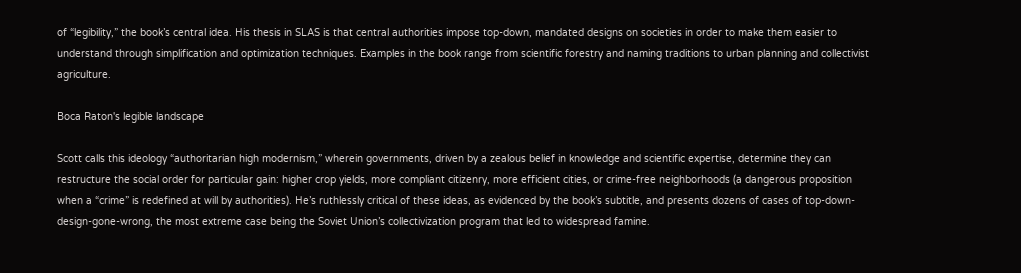of “legibility,” the book’s central idea. His thesis in SLAS is that central authorities impose top-down, mandated designs on societies in order to make them easier to understand through simplification and optimization techniques. Examples in the book range from scientific forestry and naming traditions to urban planning and collectivist agriculture.

Boca Raton's legible landscape

Scott calls this ideology “authoritarian high modernism,” wherein governments, driven by a zealous belief in knowledge and scientific expertise, determine they can restructure the social order for particular gain: higher crop yields, more compliant citizenry, more efficient cities, or crime-free neighborhoods (a dangerous proposition when a “crime” is redefined at will by authorities). He’s ruthlessly critical of these ideas, as evidenced by the book’s subtitle, and presents dozens of cases of top-down-design-gone-wrong, the most extreme case being the Soviet Union’s collectivization program that led to widespread famine.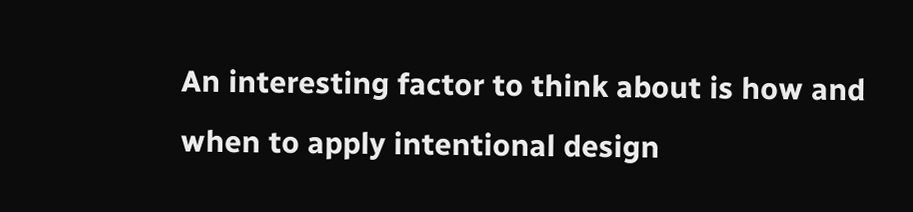An interesting factor to think about is how and when to apply intentional design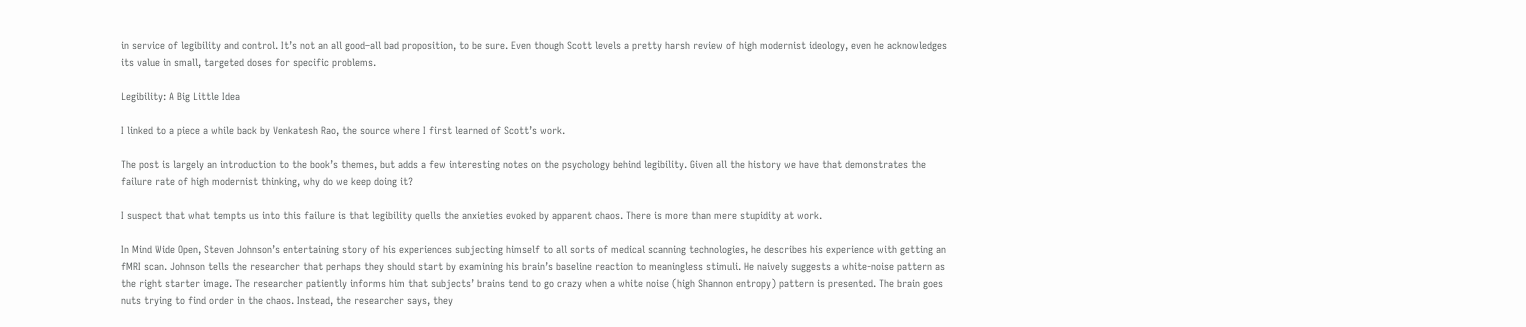in service of legibility and control. It’s not an all good–all bad proposition, to be sure. Even though Scott levels a pretty harsh review of high modernist ideology, even he acknowledges its value in small, targeted doses for specific problems.

Legibility: A Big Little Idea

I linked to a piece a while back by Venkatesh Rao, the source where I first learned of Scott’s work.

The post is largely an introduction to the book’s themes, but adds a few interesting notes on the psychology behind legibility. Given all the history we have that demonstrates the failure rate of high modernist thinking, why do we keep doing it?

I suspect that what tempts us into this failure is that legibility quells the anxieties evoked by apparent chaos. There is more than mere stupidity at work.

In Mind Wide Open, Steven Johnson’s entertaining story of his experiences subjecting himself to all sorts of medical scanning technologies, he describes his experience with getting an fMRI scan. Johnson tells the researcher that perhaps they should start by examining his brain’s baseline reaction to meaningless stimuli. He naively suggests a white-noise pattern as the right starter image. The researcher patiently informs him that subjects’ brains tend to go crazy when a white noise (high Shannon entropy) pattern is presented. The brain goes nuts trying to find order in the chaos. Instead, the researcher says, they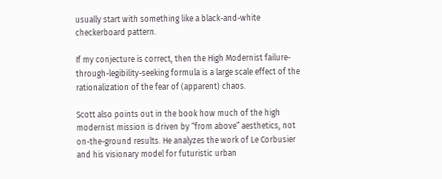usually start with something like a black-and-white checkerboard pattern.

If my conjecture is correct, then the High Modernist failure-through-legibility-seeking formula is a large scale effect of the rationalization of the fear of (apparent) chaos.

Scott also points out in the book how much of the high modernist mission is driven by “from above” aesthetics, not on-the-ground results. He analyzes the work of Le Corbusier and his visionary model for futuristic urban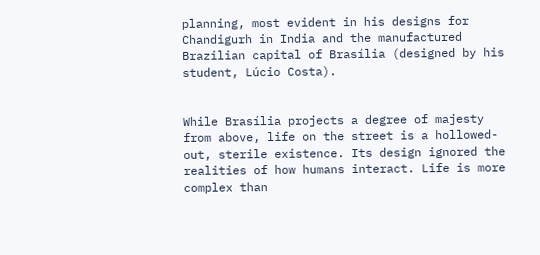planning, most evident in his designs for Chandigurh in India and the manufactured Brazilian capital of Brasília (designed by his student, Lúcio Costa).


While Brasília projects a degree of majesty from above, life on the street is a hollowed-out, sterile existence. Its design ignored the realities of how humans interact. Life is more complex than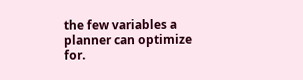the few variables a planner can optimize for.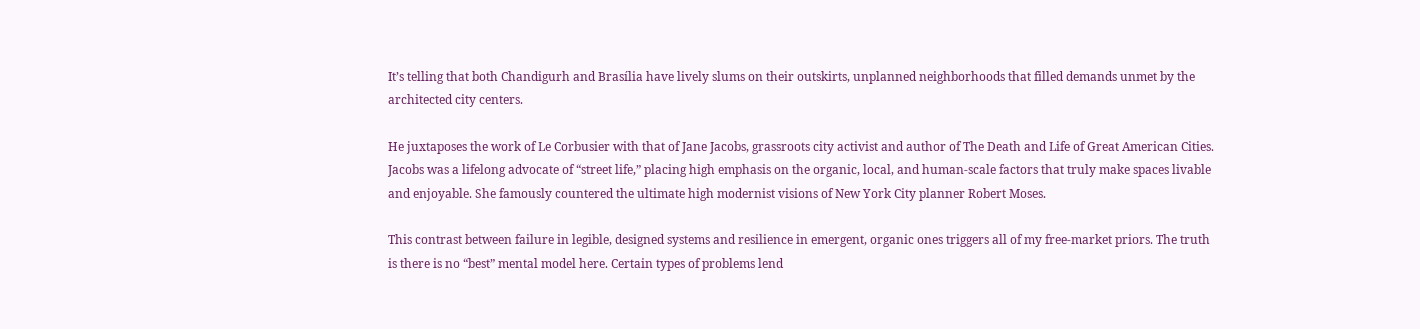It’s telling that both Chandigurh and Brasília have lively slums on their outskirts, unplanned neighborhoods that filled demands unmet by the architected city centers.

He juxtaposes the work of Le Corbusier with that of Jane Jacobs, grassroots city activist and author of The Death and Life of Great American Cities. Jacobs was a lifelong advocate of “street life,” placing high emphasis on the organic, local, and human-scale factors that truly make spaces livable and enjoyable. She famously countered the ultimate high modernist visions of New York City planner Robert Moses.

This contrast between failure in legible, designed systems and resilience in emergent, organic ones triggers all of my free-market priors. The truth is there is no “best” mental model here. Certain types of problems lend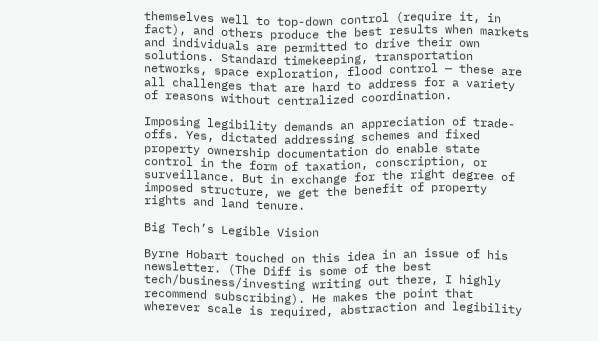themselves well to top-down control (require it, in fact), and others produce the best results when markets and individuals are permitted to drive their own solutions. Standard timekeeping, transportation networks, space exploration, flood control — these are all challenges that are hard to address for a variety of reasons without centralized coordination.

Imposing legibility demands an appreciation of trade-offs. Yes, dictated addressing schemes and fixed property ownership documentation do enable state control in the form of taxation, conscription, or surveillance. But in exchange for the right degree of imposed structure, we get the benefit of property rights and land tenure.

Big Tech’s Legible Vision

Byrne Hobart touched on this idea in an issue of his newsletter. (The Diff is some of the best tech/business/investing writing out there, I highly recommend subscribing). He makes the point that wherever scale is required, abstraction and legibility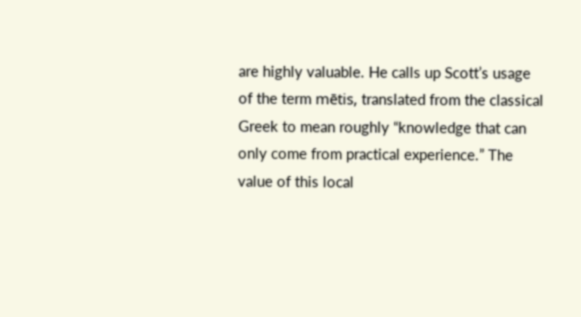are highly valuable. He calls up Scott’s usage of the term mētis, translated from the classical Greek to mean roughly “knowledge that can only come from practical experience.” The value of this local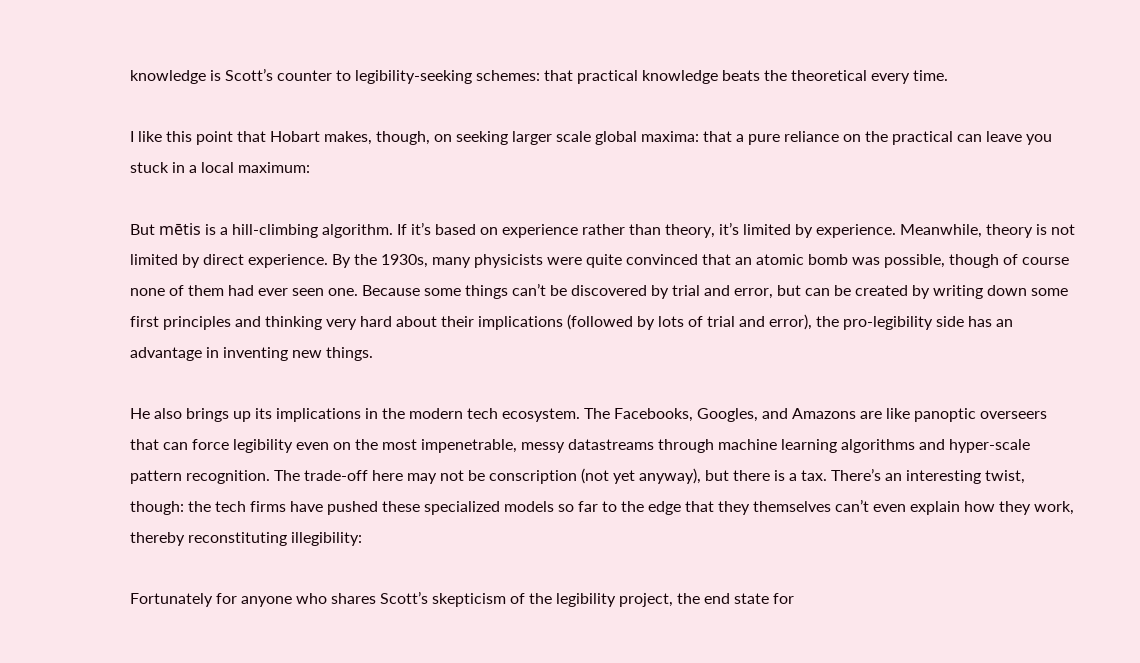knowledge is Scott’s counter to legibility-seeking schemes: that practical knowledge beats the theoretical every time.

I like this point that Hobart makes, though, on seeking larger scale global maxima: that a pure reliance on the practical can leave you stuck in a local maximum:

But mētis is a hill-climbing algorithm. If it’s based on experience rather than theory, it’s limited by experience. Meanwhile, theory is not limited by direct experience. By the 1930s, many physicists were quite convinced that an atomic bomb was possible, though of course none of them had ever seen one. Because some things can’t be discovered by trial and error, but can be created by writing down some first principles and thinking very hard about their implications (followed by lots of trial and error), the pro-legibility side has an advantage in inventing new things.

He also brings up its implications in the modern tech ecosystem. The Facebooks, Googles, and Amazons are like panoptic overseers that can force legibility even on the most impenetrable, messy datastreams through machine learning algorithms and hyper-scale pattern recognition. The trade-off here may not be conscription (not yet anyway), but there is a tax. There’s an interesting twist, though: the tech firms have pushed these specialized models so far to the edge that they themselves can’t even explain how they work, thereby reconstituting illegibility:

Fortunately for anyone who shares Scott’s skepticism of the legibility project, the end state for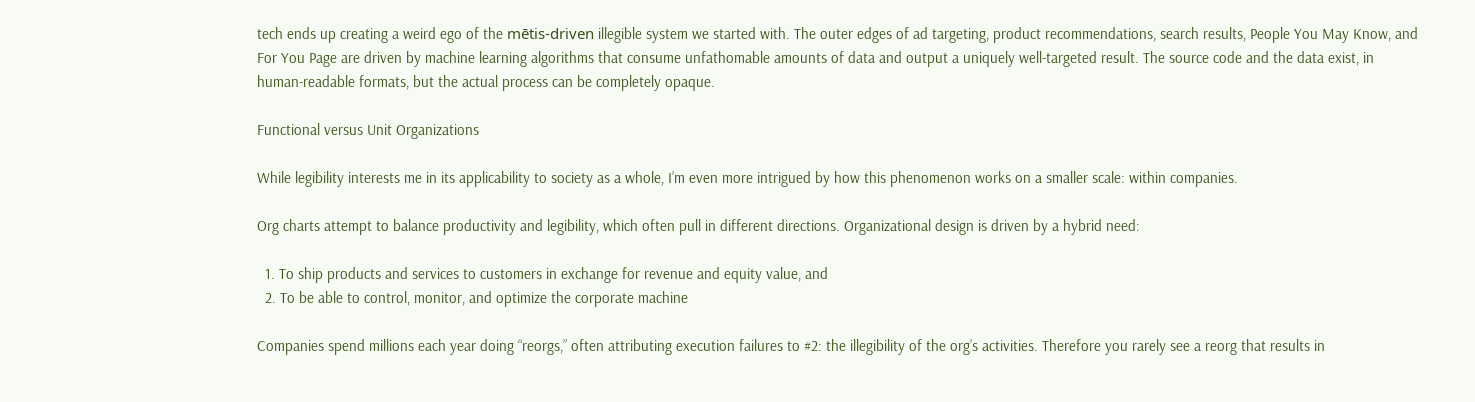tech ends up creating a weird ego of the mētis-driven illegible system we started with. The outer edges of ad targeting, product recommendations, search results, People You May Know, and For You Page are driven by machine learning algorithms that consume unfathomable amounts of data and output a uniquely well-targeted result. The source code and the data exist, in human-readable formats, but the actual process can be completely opaque.

Functional versus Unit Organizations

While legibility interests me in its applicability to society as a whole, I’m even more intrigued by how this phenomenon works on a smaller scale: within companies.

Org charts attempt to balance productivity and legibility, which often pull in different directions. Organizational design is driven by a hybrid need:

  1. To ship products and services to customers in exchange for revenue and equity value, and
  2. To be able to control, monitor, and optimize the corporate machine

Companies spend millions each year doing “reorgs,” often attributing execution failures to #2: the illegibility of the org’s activities. Therefore you rarely see a reorg that results in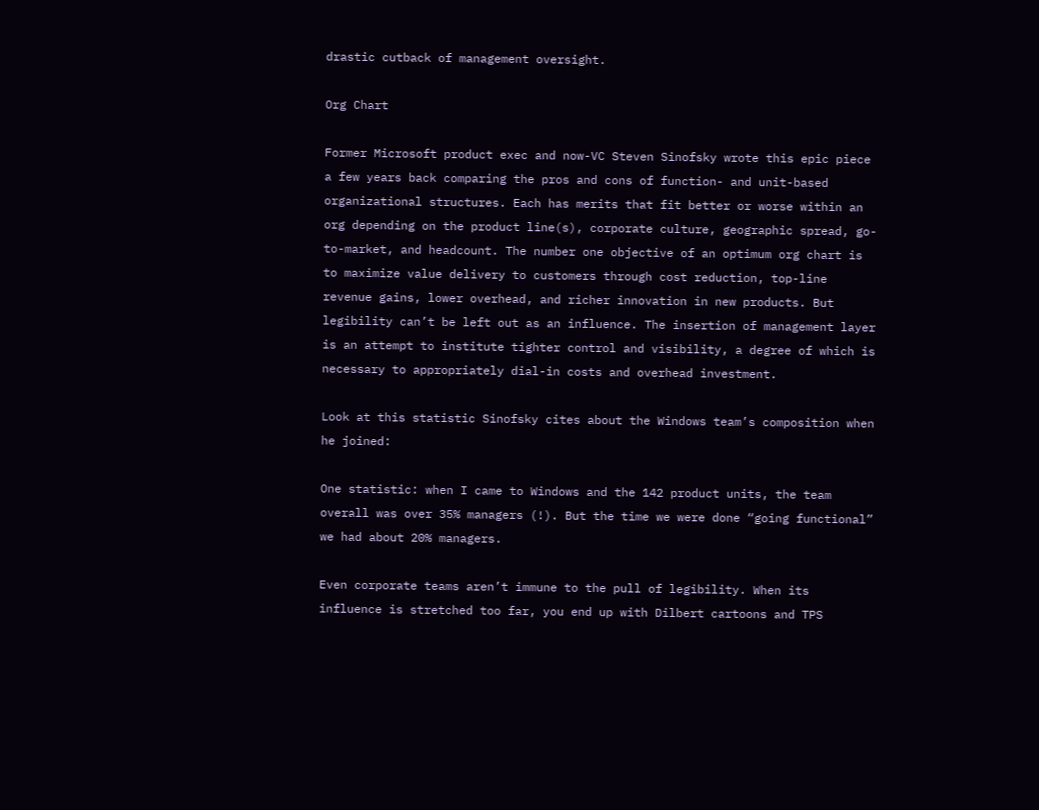drastic cutback of management oversight.

Org Chart

Former Microsoft product exec and now-VC Steven Sinofsky wrote this epic piece a few years back comparing the pros and cons of function- and unit-based organizational structures. Each has merits that fit better or worse within an org depending on the product line(s), corporate culture, geographic spread, go-to-market, and headcount. The number one objective of an optimum org chart is to maximize value delivery to customers through cost reduction, top-line revenue gains, lower overhead, and richer innovation in new products. But legibility can’t be left out as an influence. The insertion of management layer is an attempt to institute tighter control and visibility, a degree of which is necessary to appropriately dial-in costs and overhead investment.

Look at this statistic Sinofsky cites about the Windows team’s composition when he joined:

One statistic: when I came to Windows and the 142 product units, the team overall was over 35% managers (!). But the time we were done “going functional” we had about 20% managers.

Even corporate teams aren’t immune to the pull of legibility. When its influence is stretched too far, you end up with Dilbert cartoons and TPS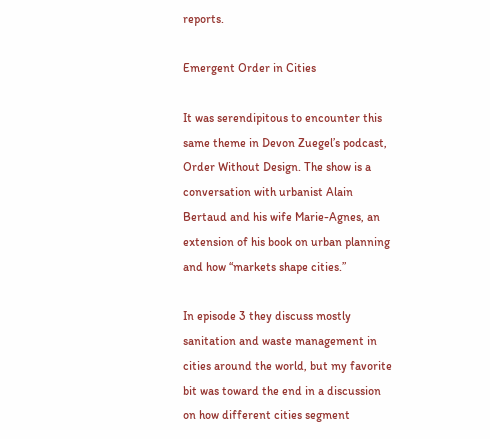reports.

Emergent Order in Cities

It was serendipitous to encounter this same theme in Devon Zuegel’s podcast, Order Without Design. The show is a conversation with urbanist Alain Bertaud and his wife Marie-Agnes, an extension of his book on urban planning and how “markets shape cities.”

In episode 3 they discuss mostly sanitation and waste management in cities around the world, but my favorite bit was toward the end in a discussion on how different cities segment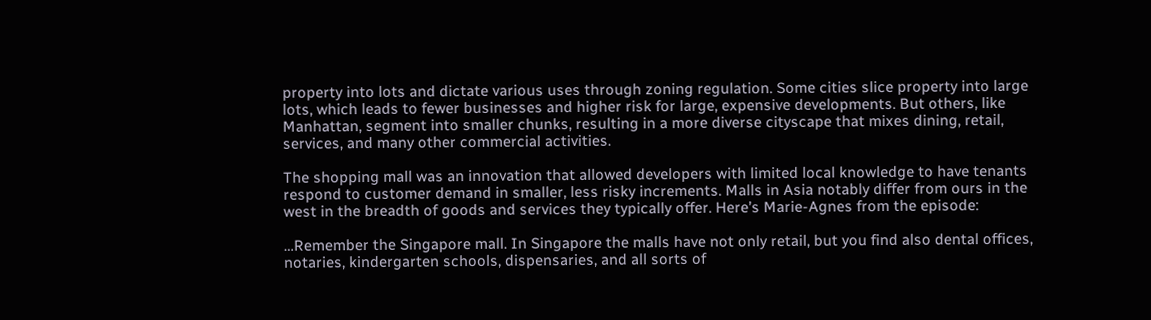property into lots and dictate various uses through zoning regulation. Some cities slice property into large lots, which leads to fewer businesses and higher risk for large, expensive developments. But others, like Manhattan, segment into smaller chunks, resulting in a more diverse cityscape that mixes dining, retail, services, and many other commercial activities.

The shopping mall was an innovation that allowed developers with limited local knowledge to have tenants respond to customer demand in smaller, less risky increments. Malls in Asia notably differ from ours in the west in the breadth of goods and services they typically offer. Here’s Marie-Agnes from the episode:

…Remember the Singapore mall. In Singapore the malls have not only retail, but you find also dental offices, notaries, kindergarten schools, dispensaries, and all sorts of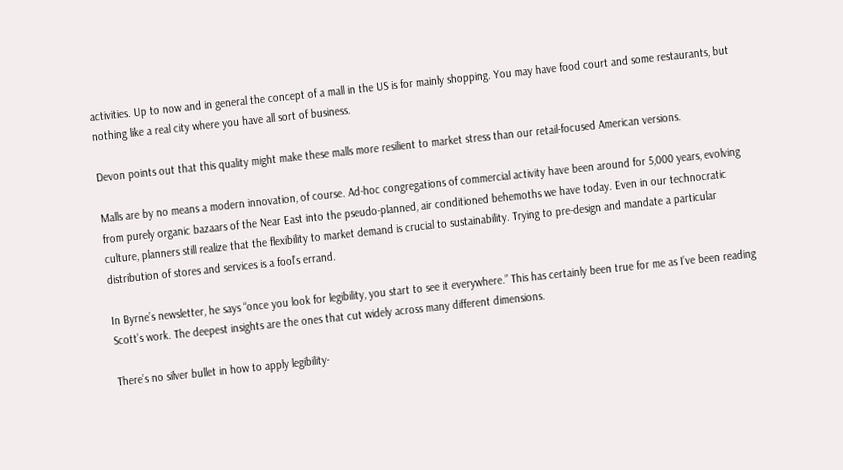activities. Up to now and in general the concept of a mall in the US is for mainly shopping. You may have food court and some restaurants, but nothing like a real city where you have all sort of business.

Devon points out that this quality might make these malls more resilient to market stress than our retail-focused American versions.

Malls are by no means a modern innovation, of course. Ad-hoc congregations of commercial activity have been around for 5,000 years, evolving from purely organic bazaars of the Near East into the pseudo-planned, air conditioned behemoths we have today. Even in our technocratic culture, planners still realize that the flexibility to market demand is crucial to sustainability. Trying to pre-design and mandate a particular distribution of stores and services is a fool’s errand.

In Byrne’s newsletter, he says “once you look for legibility, you start to see it everywhere.” This has certainly been true for me as I’ve been reading Scott’s work. The deepest insights are the ones that cut widely across many different dimensions.

There’s no silver bullet in how to apply legibility-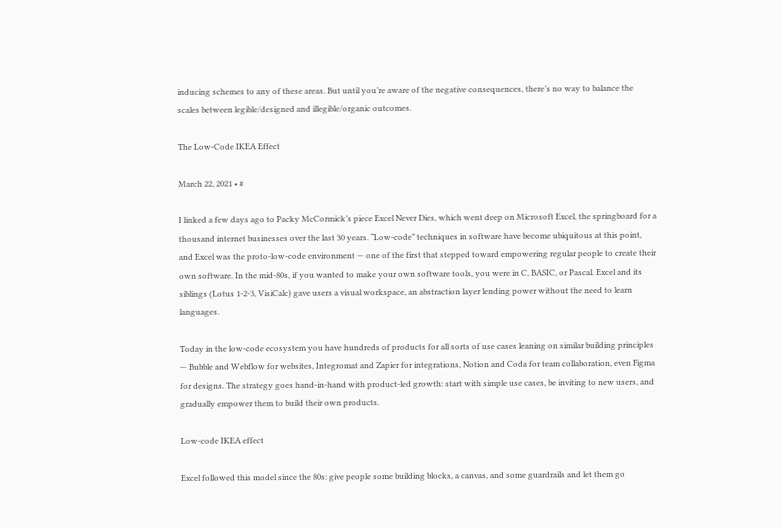inducing schemes to any of these areas. But until you’re aware of the negative consequences, there’s no way to balance the scales between legible/designed and illegible/organic outcomes.

The Low-Code IKEA Effect

March 22, 2021 • #

I linked a few days ago to Packy McCormick’s piece Excel Never Dies, which went deep on Microsoft Excel, the springboard for a thousand internet businesses over the last 30 years. “Low-code” techniques in software have become ubiquitous at this point, and Excel was the proto-low-code environment — one of the first that stepped toward empowering regular people to create their own software. In the mid-80s, if you wanted to make your own software tools, you were in C, BASIC, or Pascal. Excel and its siblings (Lotus 1-2-3, VisiCalc) gave users a visual workspace, an abstraction layer lending power without the need to learn languages.

Today in the low-code ecosystem you have hundreds of products for all sorts of use cases leaning on similar building principles — Bubble and Webflow for websites, Integromat and Zapier for integrations, Notion and Coda for team collaboration, even Figma for designs. The strategy goes hand-in-hand with product-led growth: start with simple use cases, be inviting to new users, and gradually empower them to build their own products.

Low-code IKEA effect

Excel followed this model since the 80s: give people some building blocks, a canvas, and some guardrails and let them go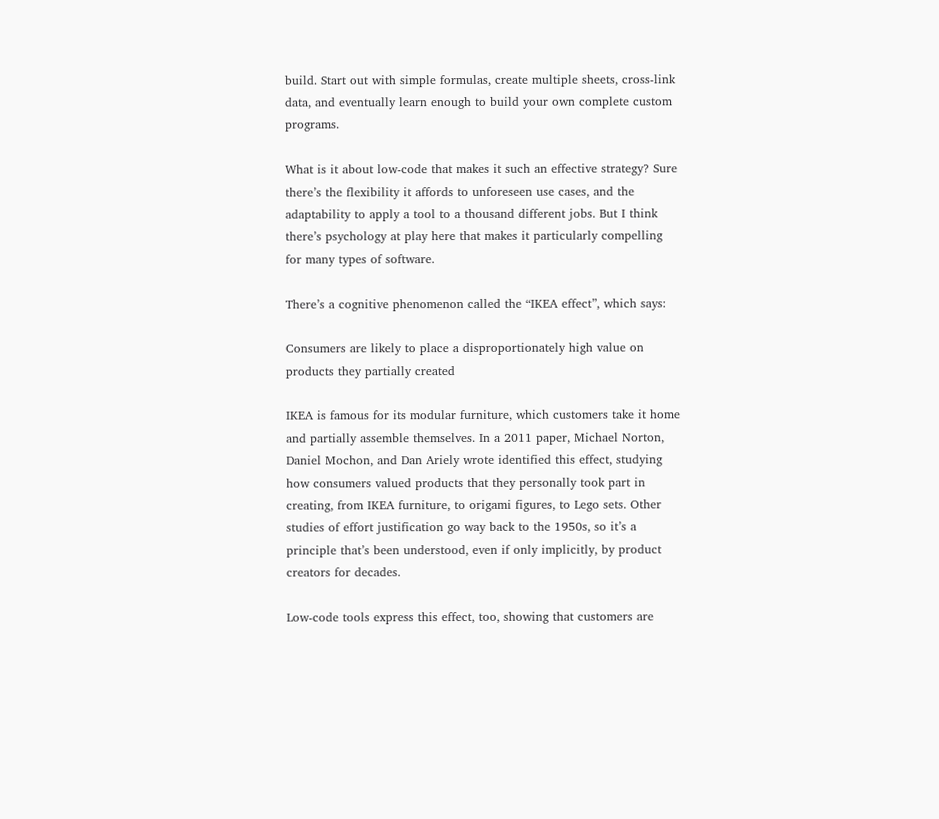build. Start out with simple formulas, create multiple sheets, cross-link data, and eventually learn enough to build your own complete custom programs.

What is it about low-code that makes it such an effective strategy? Sure there’s the flexibility it affords to unforeseen use cases, and the adaptability to apply a tool to a thousand different jobs. But I think there’s psychology at play here that makes it particularly compelling for many types of software.

There’s a cognitive phenomenon called the “IKEA effect”, which says:

Consumers are likely to place a disproportionately high value on products they partially created

IKEA is famous for its modular furniture, which customers take it home and partially assemble themselves. In a 2011 paper, Michael Norton, Daniel Mochon, and Dan Ariely wrote identified this effect, studying how consumers valued products that they personally took part in creating, from IKEA furniture, to origami figures, to Lego sets. Other studies of effort justification go way back to the 1950s, so it’s a principle that’s been understood, even if only implicitly, by product creators for decades.

Low-code tools express this effect, too, showing that customers are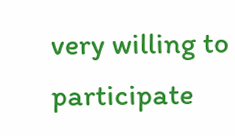very willing to participate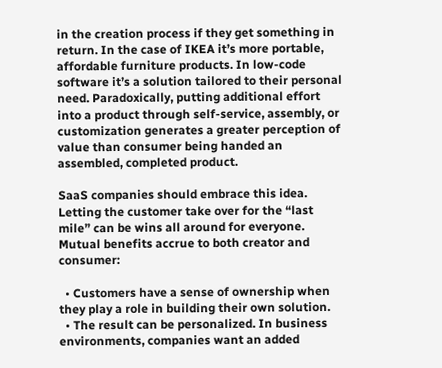in the creation process if they get something in return. In the case of IKEA it’s more portable, affordable furniture products. In low-code software it’s a solution tailored to their personal need. Paradoxically, putting additional effort into a product through self-service, assembly, or customization generates a greater perception of value than consumer being handed an assembled, completed product.

SaaS companies should embrace this idea. Letting the customer take over for the “last mile” can be wins all around for everyone. Mutual benefits accrue to both creator and consumer:

  • Customers have a sense of ownership when they play a role in building their own solution.
  • The result can be personalized. In business environments, companies want an added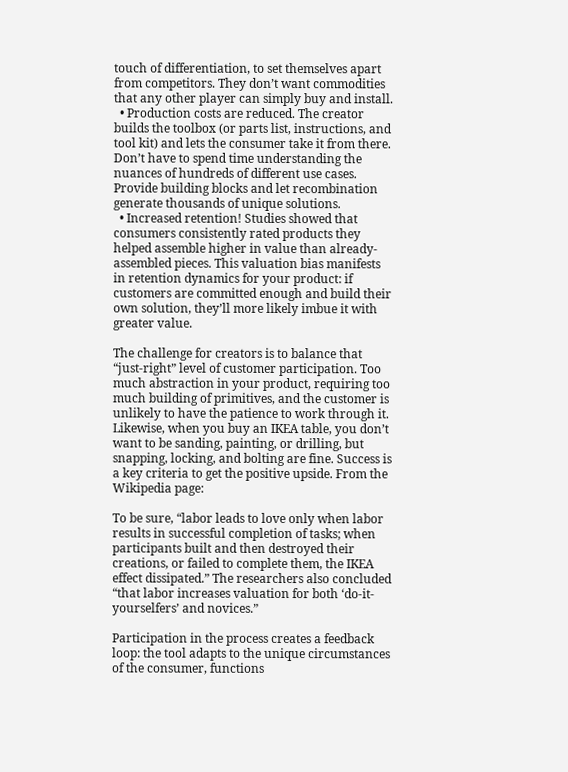touch of differentiation, to set themselves apart from competitors. They don’t want commodities that any other player can simply buy and install.
  • Production costs are reduced. The creator builds the toolbox (or parts list, instructions, and tool kit) and lets the consumer take it from there. Don’t have to spend time understanding the nuances of hundreds of different use cases. Provide building blocks and let recombination generate thousands of unique solutions.
  • Increased retention! Studies showed that consumers consistently rated products they helped assemble higher in value than already-assembled pieces. This valuation bias manifests in retention dynamics for your product: if customers are committed enough and build their own solution, they’ll more likely imbue it with greater value.

The challenge for creators is to balance that “just-right” level of customer participation. Too much abstraction in your product, requiring too much building of primitives, and the customer is unlikely to have the patience to work through it. Likewise, when you buy an IKEA table, you don’t want to be sanding, painting, or drilling, but snapping, locking, and bolting are fine. Success is a key criteria to get the positive upside. From the Wikipedia page:

To be sure, “labor leads to love only when labor results in successful completion of tasks; when participants built and then destroyed their creations, or failed to complete them, the IKEA effect dissipated.” The researchers also concluded “that labor increases valuation for both ‘do-it-yourselfers’ and novices.”

Participation in the process creates a feedback loop: the tool adapts to the unique circumstances of the consumer, functions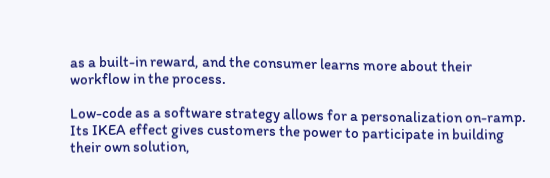as a built-in reward, and the consumer learns more about their workflow in the process.

Low-code as a software strategy allows for a personalization on-ramp. Its IKEA effect gives customers the power to participate in building their own solution,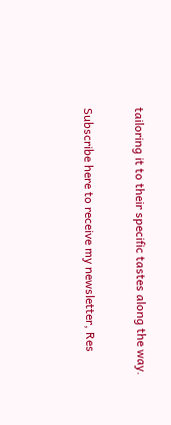tailoring it to their specific tastes along the way.

Subscribe here to receive my newsletter, Res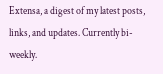Extensa, a digest of my latest posts, links, and updates. Currently bi-weekly.